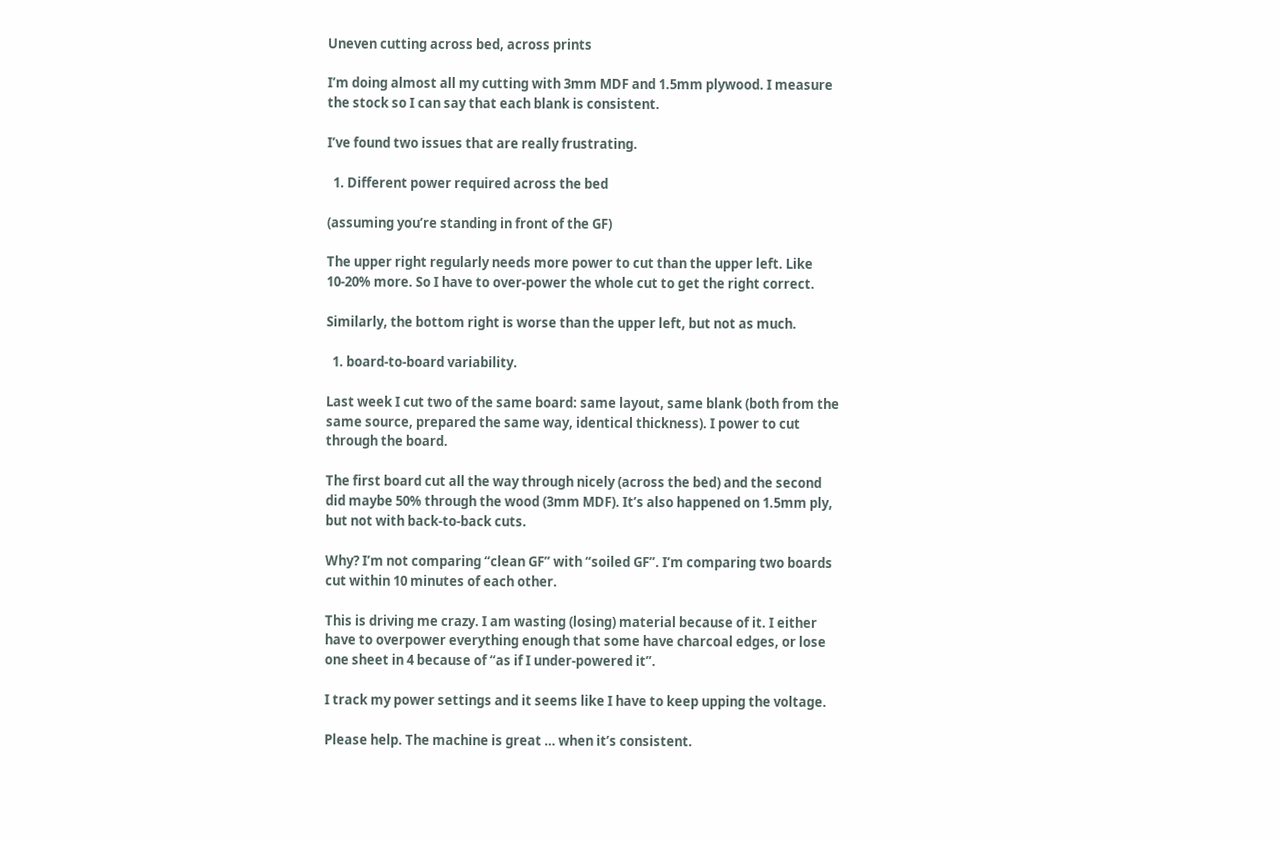Uneven cutting across bed, across prints

I’m doing almost all my cutting with 3mm MDF and 1.5mm plywood. I measure the stock so I can say that each blank is consistent.

I’ve found two issues that are really frustrating.

  1. Different power required across the bed

(assuming you’re standing in front of the GF)

The upper right regularly needs more power to cut than the upper left. Like 10-20% more. So I have to over-power the whole cut to get the right correct.

Similarly, the bottom right is worse than the upper left, but not as much.

  1. board-to-board variability.

Last week I cut two of the same board: same layout, same blank (both from the same source, prepared the same way, identical thickness). I power to cut through the board.

The first board cut all the way through nicely (across the bed) and the second did maybe 50% through the wood (3mm MDF). It’s also happened on 1.5mm ply, but not with back-to-back cuts.

Why? I’m not comparing “clean GF” with “soiled GF”. I’m comparing two boards cut within 10 minutes of each other.

This is driving me crazy. I am wasting (losing) material because of it. I either have to overpower everything enough that some have charcoal edges, or lose one sheet in 4 because of “as if I under-powered it”.

I track my power settings and it seems like I have to keep upping the voltage.

Please help. The machine is great … when it’s consistent.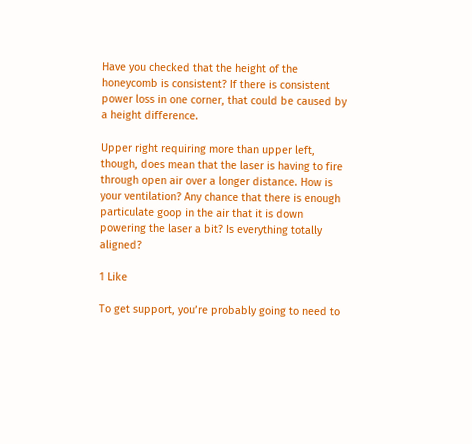Have you checked that the height of the honeycomb is consistent? If there is consistent power loss in one corner, that could be caused by a height difference.

Upper right requiring more than upper left, though, does mean that the laser is having to fire through open air over a longer distance. How is your ventilation? Any chance that there is enough particulate goop in the air that it is down powering the laser a bit? Is everything totally aligned?

1 Like

To get support, you’re probably going to need to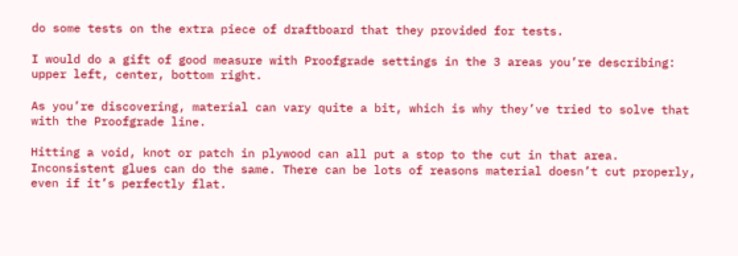do some tests on the extra piece of draftboard that they provided for tests.

I would do a gift of good measure with Proofgrade settings in the 3 areas you’re describing: upper left, center, bottom right.

As you’re discovering, material can vary quite a bit, which is why they’ve tried to solve that with the Proofgrade line.

Hitting a void, knot or patch in plywood can all put a stop to the cut in that area. Inconsistent glues can do the same. There can be lots of reasons material doesn’t cut properly, even if it’s perfectly flat.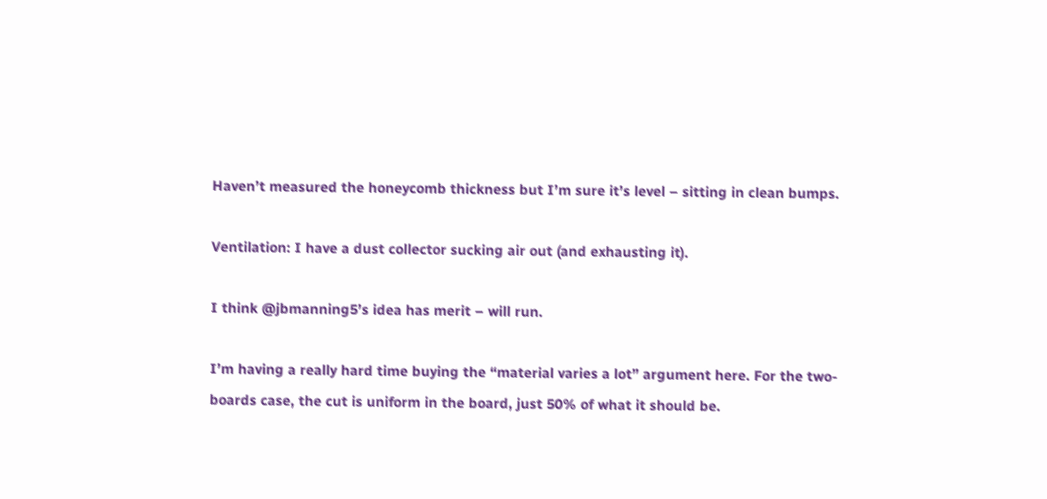Haven’t measured the honeycomb thickness but I’m sure it’s level – sitting in clean bumps.

Ventilation: I have a dust collector sucking air out (and exhausting it).

I think @jbmanning5’s idea has merit – will run.

I’m having a really hard time buying the “material varies a lot” argument here. For the two-boards case, the cut is uniform in the board, just 50% of what it should be.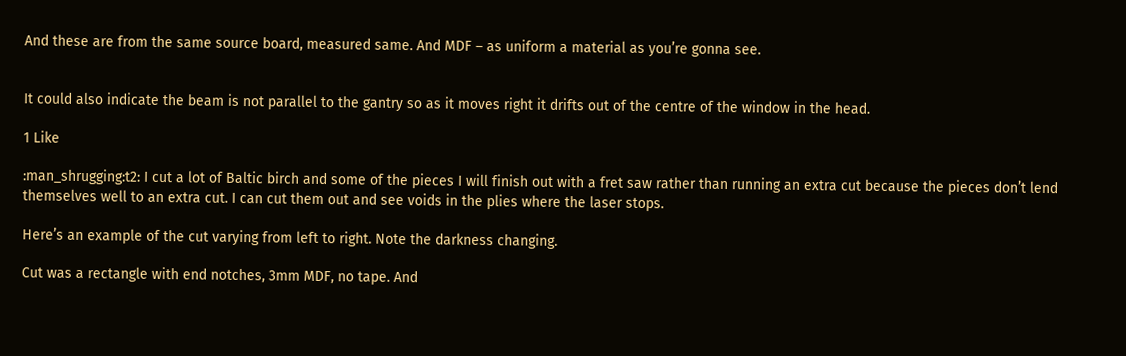And these are from the same source board, measured same. And MDF – as uniform a material as you’re gonna see.


It could also indicate the beam is not parallel to the gantry so as it moves right it drifts out of the centre of the window in the head.

1 Like

:man_shrugging:t2: I cut a lot of Baltic birch and some of the pieces I will finish out with a fret saw rather than running an extra cut because the pieces don’t lend themselves well to an extra cut. I can cut them out and see voids in the plies where the laser stops.

Here’s an example of the cut varying from left to right. Note the darkness changing.

Cut was a rectangle with end notches, 3mm MDF, no tape. And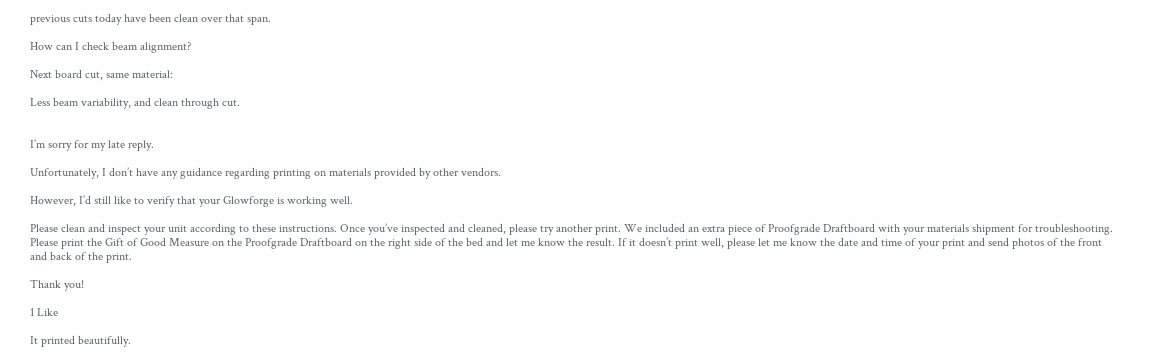previous cuts today have been clean over that span.

How can I check beam alignment?

Next board cut, same material:

Less beam variability, and clean through cut.


I’m sorry for my late reply.

Unfortunately, I don’t have any guidance regarding printing on materials provided by other vendors.

However, I’d still like to verify that your Glowforge is working well.

Please clean and inspect your unit according to these instructions. Once you’ve inspected and cleaned, please try another print. We included an extra piece of Proofgrade Draftboard with your materials shipment for troubleshooting. Please print the Gift of Good Measure on the Proofgrade Draftboard on the right side of the bed and let me know the result. If it doesn’t print well, please let me know the date and time of your print and send photos of the front and back of the print.

Thank you!

1 Like

It printed beautifully.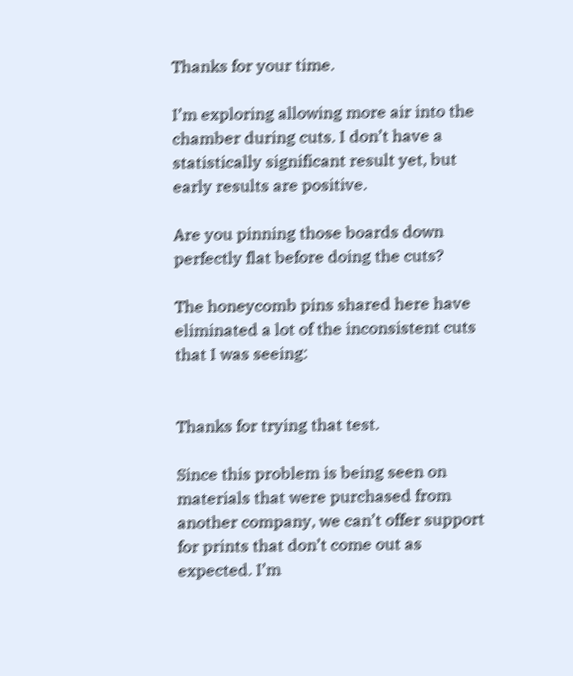Thanks for your time.

I’m exploring allowing more air into the chamber during cuts. I don’t have a statistically significant result yet, but early results are positive.

Are you pinning those boards down perfectly flat before doing the cuts?

The honeycomb pins shared here have eliminated a lot of the inconsistent cuts that I was seeing:


Thanks for trying that test.

Since this problem is being seen on materials that were purchased from another company, we can’t offer support for prints that don’t come out as expected. I’m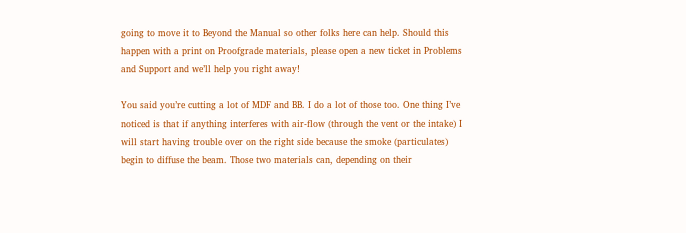going to move it to Beyond the Manual so other folks here can help. Should this happen with a print on Proofgrade materials, please open a new ticket in Problems and Support and we’ll help you right away!

You said you’re cutting a lot of MDF and BB. I do a lot of those too. One thing I’ve noticed is that if anything interferes with air-flow (through the vent or the intake) I will start having trouble over on the right side because the smoke (particulates) begin to diffuse the beam. Those two materials can, depending on their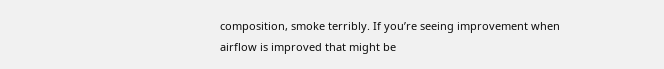composition, smoke terribly. If you’re seeing improvement when airflow is improved that might be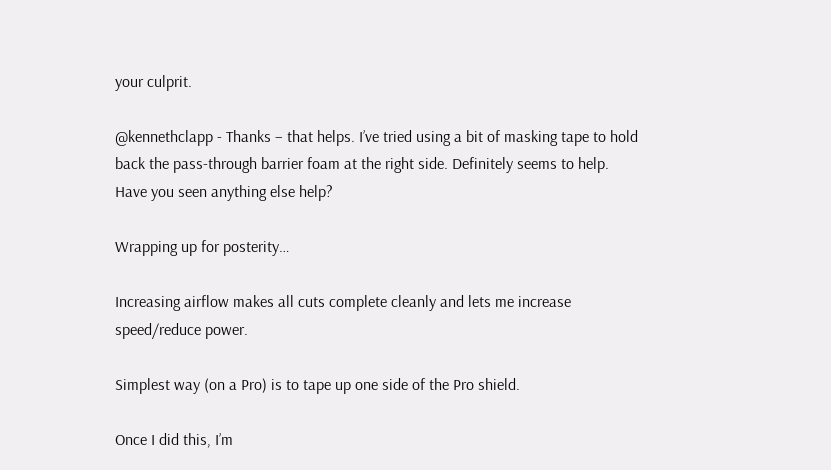your culprit.

@kennethclapp - Thanks – that helps. I’ve tried using a bit of masking tape to hold back the pass-through barrier foam at the right side. Definitely seems to help. Have you seen anything else help?

Wrapping up for posterity…

Increasing airflow makes all cuts complete cleanly and lets me increase speed/reduce power.

Simplest way (on a Pro) is to tape up one side of the Pro shield.

Once I did this, I’m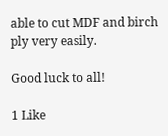able to cut MDF and birch ply very easily.

Good luck to all!

1 Like